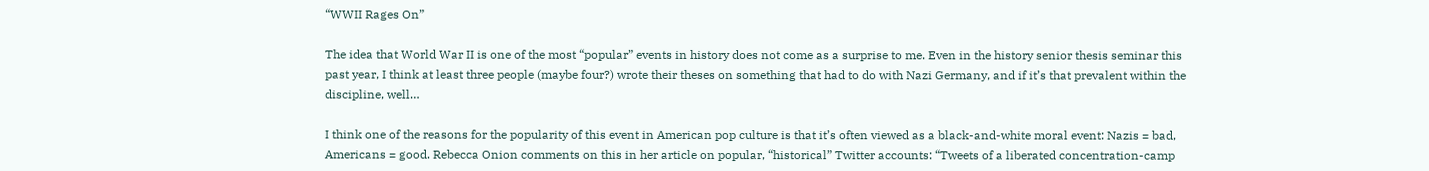“WWII Rages On”

The idea that World War II is one of the most “popular” events in history does not come as a surprise to me. Even in the history senior thesis seminar this past year, I think at least three people (maybe four?) wrote their theses on something that had to do with Nazi Germany, and if it’s that prevalent within the discipline, well…

I think one of the reasons for the popularity of this event in American pop culture is that it’s often viewed as a black-and-white moral event: Nazis = bad, Americans = good. Rebecca Onion comments on this in her article on popular, “historical” Twitter accounts: “Tweets of a liberated concentration-camp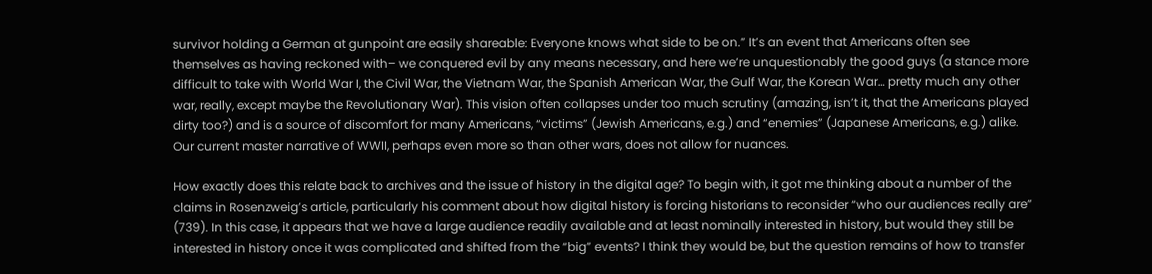survivor holding a German at gunpoint are easily shareable: Everyone knows what side to be on.” It’s an event that Americans often see themselves as having reckoned with– we conquered evil by any means necessary, and here we’re unquestionably the good guys (a stance more difficult to take with World War I, the Civil War, the Vietnam War, the Spanish American War, the Gulf War, the Korean War… pretty much any other war, really, except maybe the Revolutionary War). This vision often collapses under too much scrutiny (amazing, isn’t it, that the Americans played dirty too?) and is a source of discomfort for many Americans, “victims” (Jewish Americans, e.g.) and “enemies” (Japanese Americans, e.g.) alike. Our current master narrative of WWII, perhaps even more so than other wars, does not allow for nuances.

How exactly does this relate back to archives and the issue of history in the digital age? To begin with, it got me thinking about a number of the claims in Rosenzweig’s article, particularly his comment about how digital history is forcing historians to reconsider “who our audiences really are” (739). In this case, it appears that we have a large audience readily available and at least nominally interested in history, but would they still be interested in history once it was complicated and shifted from the “big” events? I think they would be, but the question remains of how to transfer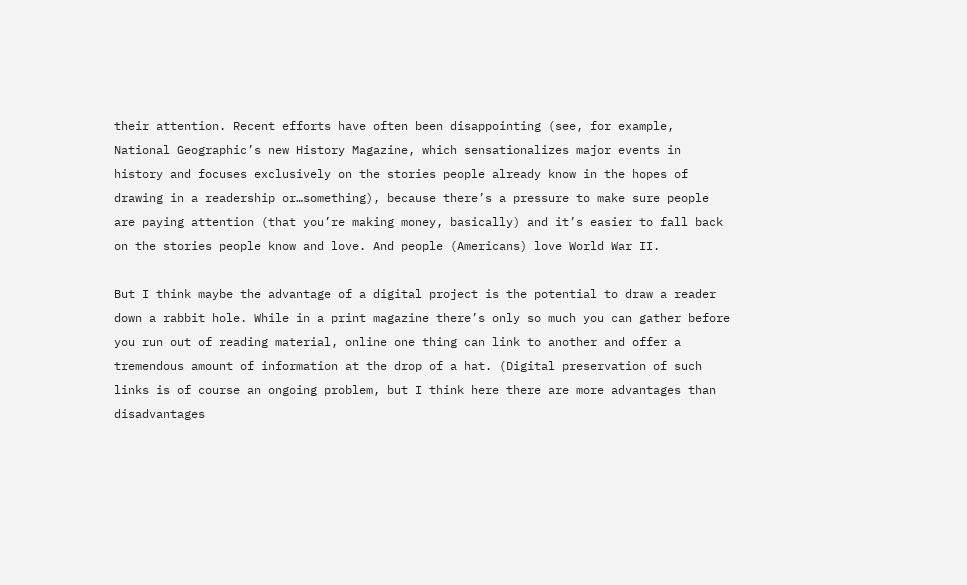their attention. Recent efforts have often been disappointing (see, for example, National Geographic’s new History Magazine, which sensationalizes major events in history and focuses exclusively on the stories people already know in the hopes of drawing in a readership or…something), because there’s a pressure to make sure people are paying attention (that you’re making money, basically) and it’s easier to fall back on the stories people know and love. And people (Americans) love World War II.

But I think maybe the advantage of a digital project is the potential to draw a reader down a rabbit hole. While in a print magazine there’s only so much you can gather before you run out of reading material, online one thing can link to another and offer a tremendous amount of information at the drop of a hat. (Digital preservation of such links is of course an ongoing problem, but I think here there are more advantages than disadvantages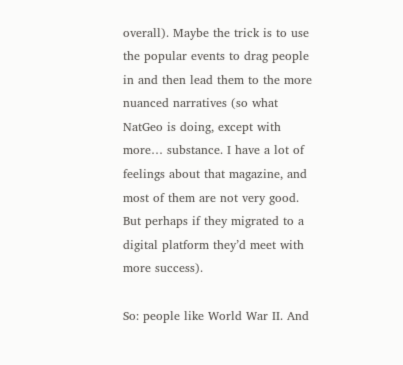overall). Maybe the trick is to use the popular events to drag people in and then lead them to the more nuanced narratives (so what NatGeo is doing, except with more… substance. I have a lot of feelings about that magazine, and most of them are not very good. But perhaps if they migrated to a digital platform they’d meet with more success).

So: people like World War II. And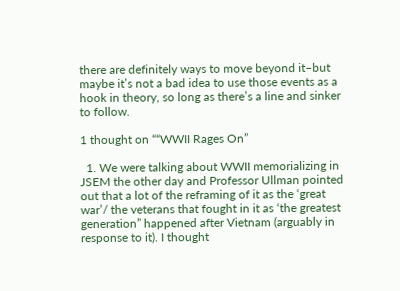there are definitely ways to move beyond it–but maybe it’s not a bad idea to use those events as a hook in theory, so long as there’s a line and sinker to follow.

1 thought on ““WWII Rages On”

  1. We were talking about WWII memorializing in JSEM the other day and Professor Ullman pointed out that a lot of the reframing of it as the ‘great war’/ the veterans that fought in it as ‘the greatest generation” happened after Vietnam (arguably in response to it). I thought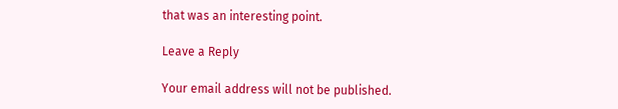that was an interesting point.

Leave a Reply

Your email address will not be published.